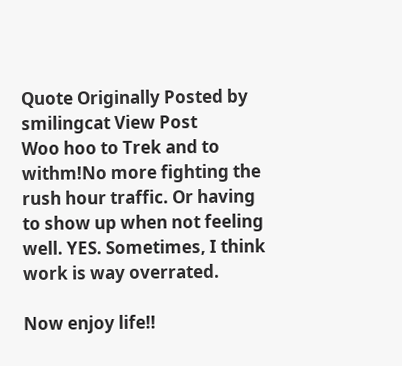Quote Originally Posted by smilingcat View Post
Woo hoo to Trek and to withm!No more fighting the rush hour traffic. Or having to show up when not feeling well. YES. Sometimes, I think work is way overrated.

Now enjoy life!!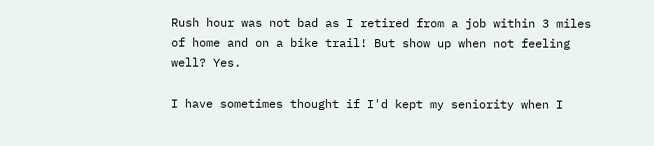Rush hour was not bad as I retired from a job within 3 miles of home and on a bike trail! But show up when not feeling well? Yes.

I have sometimes thought if I'd kept my seniority when I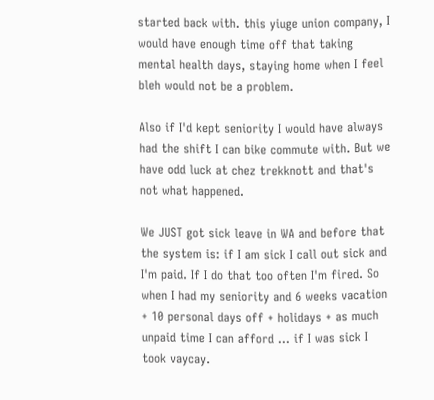started back with. this yiuge union company, I would have enough time off that taking mental health days, staying home when I feel bleh would not be a problem.

Also if I'd kept seniority I would have always had the shift I can bike commute with. But we have odd luck at chez trekknott and that's not what happened.

We JUST got sick leave in WA and before that the system is: if I am sick I call out sick and I'm paid. If I do that too often I'm fired. So when I had my seniority and 6 weeks vacation + 10 personal days off + holidays + as much unpaid time I can afford ... if I was sick I took vaycay.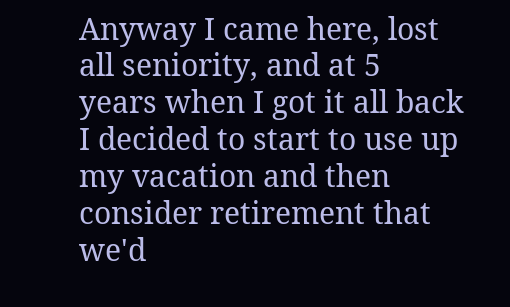Anyway I came here, lost all seniority, and at 5 years when I got it all back I decided to start to use up my vacation and then consider retirement that we'd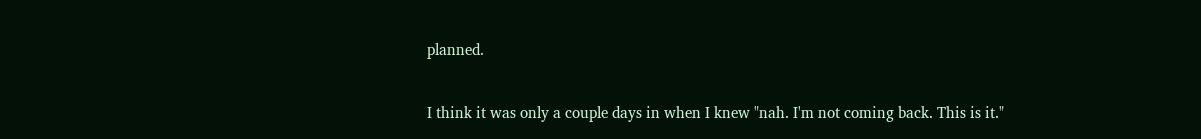planned.

I think it was only a couple days in when I knew "nah. I'm not coming back. This is it."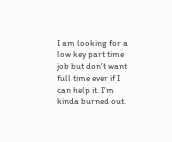I am looking for a low key part time job but don't want full time ever if I can help it. I'm kinda burned out.